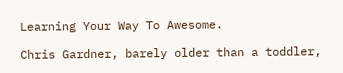Learning Your Way To Awesome.

Chris Gardner, barely older than a toddler,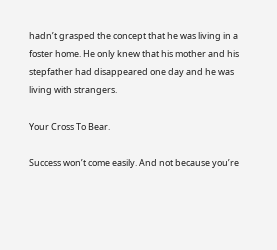hadn’t grasped the concept that he was living in a foster home. He only knew that his mother and his stepfather had disappeared one day and he was living with strangers.

Your Cross To Bear.

Success won’t come easily. And not because you’re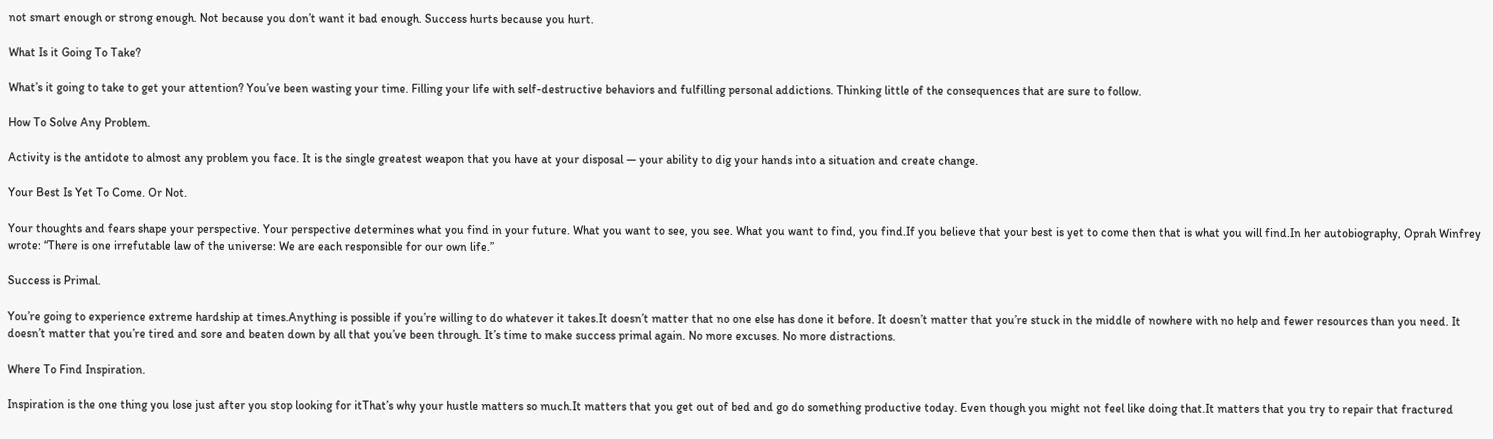not smart enough or strong enough. Not because you don’t want it bad enough. Success hurts because you hurt.

What Is it Going To Take?

What’s it going to take to get your attention? You’ve been wasting your time. Filling your life with self-destructive behaviors and fulfilling personal addictions. Thinking little of the consequences that are sure to follow.

How To Solve Any Problem.

Activity is the antidote to almost any problem you face. It is the single greatest weapon that you have at your disposal — your ability to dig your hands into a situation and create change.

Your Best Is Yet To Come. Or Not.

Your thoughts and fears shape your perspective. Your perspective determines what you find in your future. What you want to see, you see. What you want to find, you find.If you believe that your best is yet to come then that is what you will find.In her autobiography, Oprah Winfrey wrote: “There is one irrefutable law of the universe: We are each responsible for our own life.”

Success is Primal.

You’re going to experience extreme hardship at times.Anything is possible if you’re willing to do whatever it takes.It doesn’t matter that no one else has done it before. It doesn’t matter that you’re stuck in the middle of nowhere with no help and fewer resources than you need. It doesn’t matter that you’re tired and sore and beaten down by all that you’ve been through. It’s time to make success primal again. No more excuses. No more distractions.

Where To Find Inspiration.

Inspiration is the one thing you lose just after you stop looking for itThat’s why your hustle matters so much.It matters that you get out of bed and go do something productive today. Even though you might not feel like doing that.It matters that you try to repair that fractured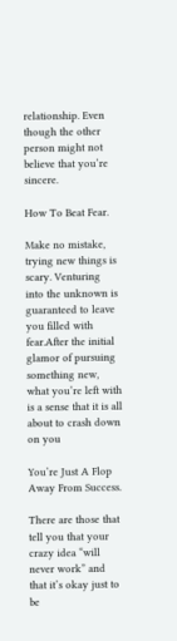relationship. Even though the other person might not believe that you’re sincere.

How To Beat Fear.

Make no mistake, trying new things is scary. Venturing into the unknown is guaranteed to leave you filled with fear.After the initial glamor of pursuing something new, what you’re left with is a sense that it is all about to crash down on you

You’re Just A Flop Away From Success.

There are those that tell you that your crazy idea “will never work” and that it’s okay just to be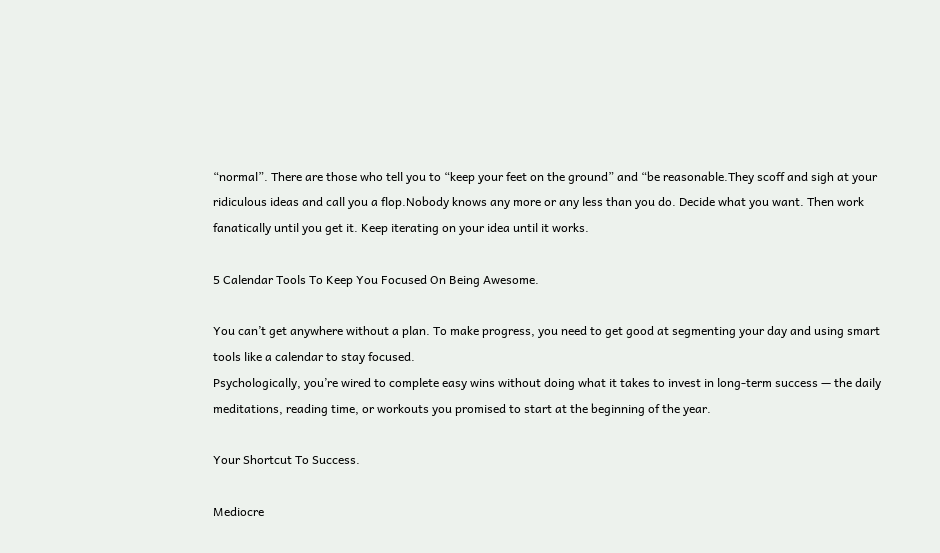“normal”. There are those who tell you to “keep your feet on the ground” and “be reasonable.They scoff and sigh at your ridiculous ideas and call you a flop.Nobody knows any more or any less than you do. Decide what you want. Then work fanatically until you get it. Keep iterating on your idea until it works.

5 Calendar Tools To Keep You Focused On Being Awesome.

You can’t get anywhere without a plan. To make progress, you need to get good at segmenting your day and using smart tools like a calendar to stay focused.
Psychologically, you’re wired to complete easy wins without doing what it takes to invest in long-term success — the daily meditations, reading time, or workouts you promised to start at the beginning of the year.

Your Shortcut To Success.

Mediocre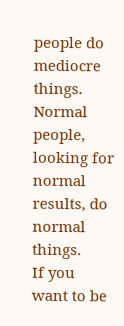people do mediocre things. Normal people, looking for normal results, do normal things.
If you want to be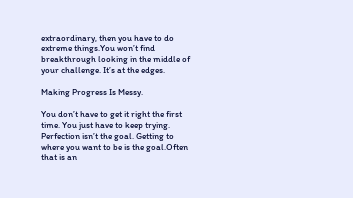extraordinary, then you have to do extreme things.You won’t find breakthrough looking in the middle of your challenge. It’s at the edges.

Making Progress Is Messy.

You don’t have to get it right the first time. You just have to keep trying. Perfection isn’t the goal. Getting to where you want to be is the goal.Often that is an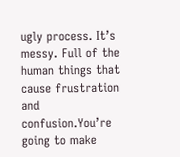ugly process. It’s messy. Full of the human things that cause frustration and confusion.You’re going to make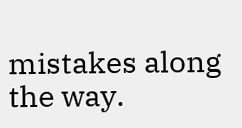mistakes along the way.